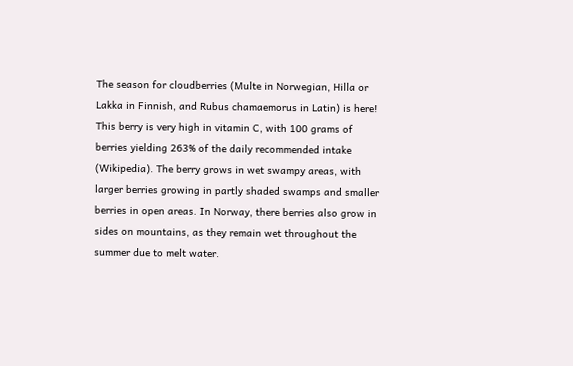The season for cloudberries (Multe in Norwegian, Hilla or Lakka in Finnish, and Rubus chamaemorus in Latin) is here! This berry is very high in vitamin C, with 100 grams of berries yielding 263% of the daily recommended intake (Wikipedia). The berry grows in wet swampy areas, with larger berries growing in partly shaded swamps and smaller berries in open areas. In Norway, there berries also grow in sides on mountains, as they remain wet throughout the summer due to melt water.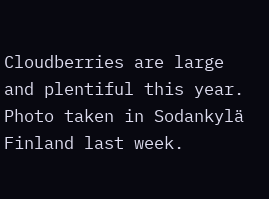Cloudberries are large and plentiful this year. Photo taken in Sodankylä Finland last week.